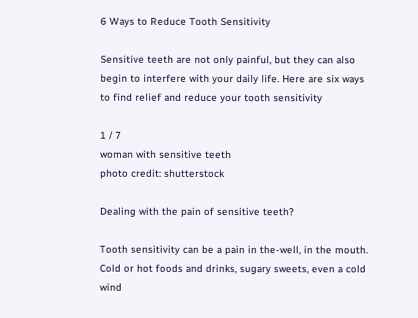6 Ways to Reduce Tooth Sensitivity

Sensitive teeth are not only painful, but they can also begin to interfere with your daily life. Here are six ways to find relief and reduce your tooth sensitivity

1 / 7
woman with sensitive teeth
photo credit: shutterstock

Dealing with the pain of sensitive teeth?

Tooth sensitivity can be a pain in the-well, in the mouth. Cold or hot foods and drinks, sugary sweets, even a cold wind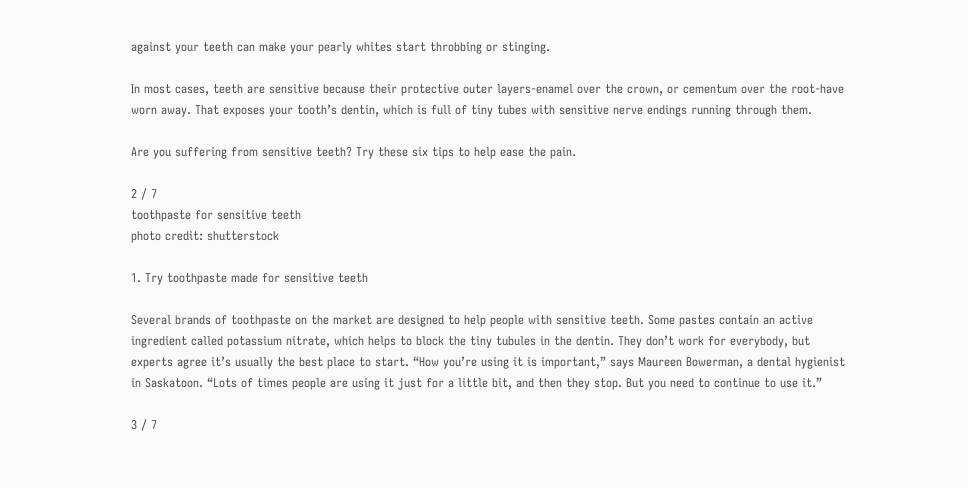against your teeth can make your pearly whites start throbbing or stinging.

In most cases, teeth are sensitive because their protective outer layers-enamel over the crown, or cementum over the root-have worn away. That exposes your tooth’s dentin, which is full of tiny tubes with sensitive nerve endings running through them.

Are you suffering from sensitive teeth? Try these six tips to help ease the pain.

2 / 7
toothpaste for sensitive teeth
photo credit: shutterstock

1. Try toothpaste made for sensitive teeth

Several brands of toothpaste on the market are designed to help people with sensitive teeth. Some pastes contain an active ingredient called potassium nitrate, which helps to block the tiny tubules in the dentin. They don’t work for everybody, but experts agree it’s usually the best place to start. “How you’re using it is important,” says Maureen Bowerman, a dental hygienist in Saskatoon. “Lots of times people are using it just for a little bit, and then they stop. But you need to continue to use it.”

3 / 7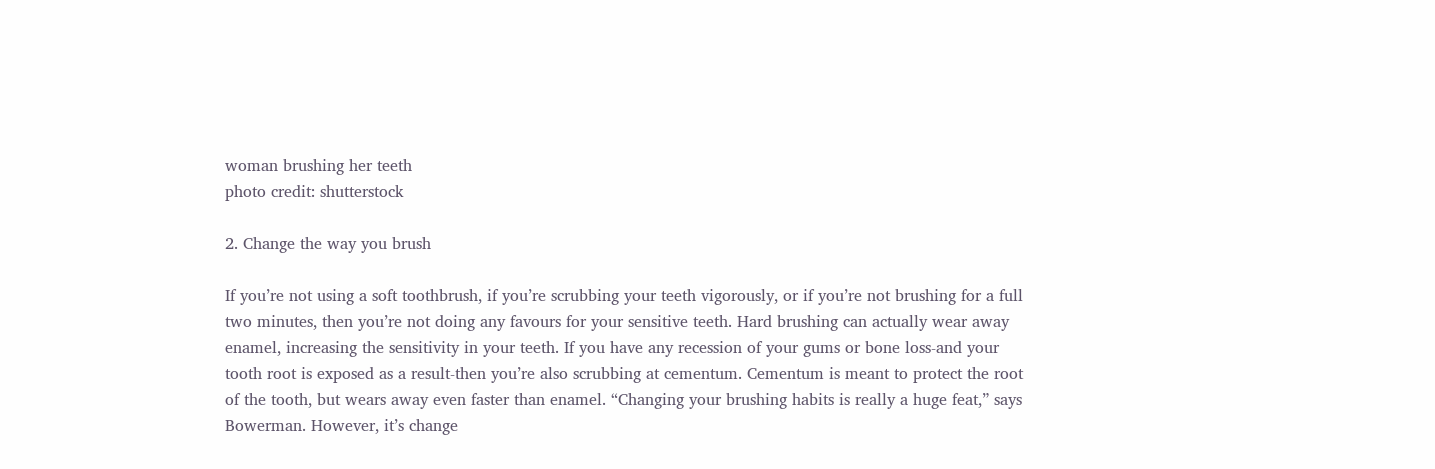woman brushing her teeth
photo credit: shutterstock

2. Change the way you brush

If you’re not using a soft toothbrush, if you’re scrubbing your teeth vigorously, or if you’re not brushing for a full two minutes, then you’re not doing any favours for your sensitive teeth. Hard brushing can actually wear away enamel, increasing the sensitivity in your teeth. If you have any recession of your gums or bone loss-and your tooth root is exposed as a result-then you’re also scrubbing at cementum. Cementum is meant to protect the root of the tooth, but wears away even faster than enamel. “Changing your brushing habits is really a huge feat,” says Bowerman. However, it’s change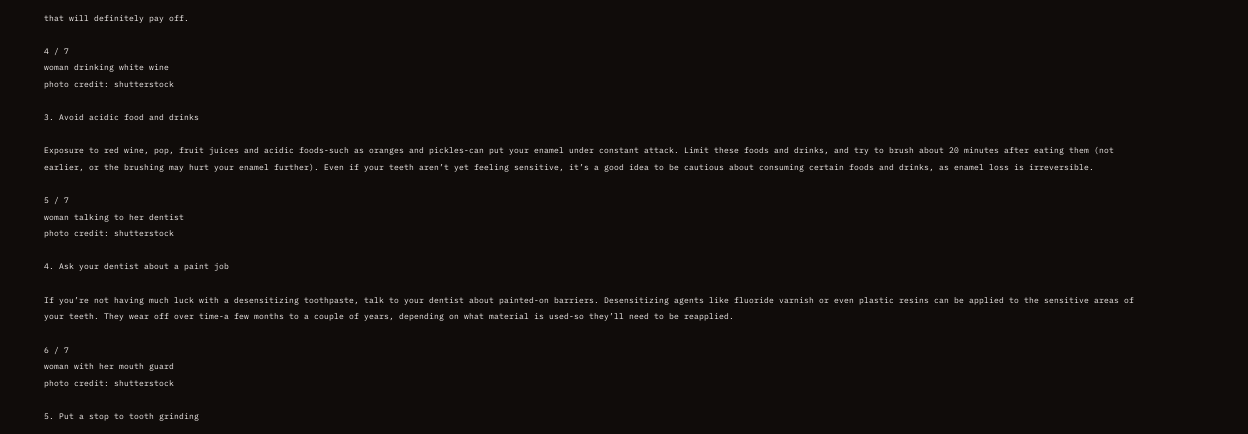that will definitely pay off.

4 / 7
woman drinking white wine
photo credit: shutterstock

3. Avoid acidic food and drinks

Exposure to red wine, pop, fruit juices and acidic foods-such as oranges and pickles-can put your enamel under constant attack. Limit these foods and drinks, and try to brush about 20 minutes after eating them (not earlier, or the brushing may hurt your enamel further). Even if your teeth aren’t yet feeling sensitive, it’s a good idea to be cautious about consuming certain foods and drinks, as enamel loss is irreversible.

5 / 7
woman talking to her dentist
photo credit: shutterstock

4. Ask your dentist about a paint job

If you’re not having much luck with a desensitizing toothpaste, talk to your dentist about painted-on barriers. Desensitizing agents like fluoride varnish or even plastic resins can be applied to the sensitive areas of your teeth. They wear off over time-a few months to a couple of years, depending on what material is used-so they’ll need to be reapplied.

6 / 7
woman with her mouth guard
photo credit: shutterstock

5. Put a stop to tooth grinding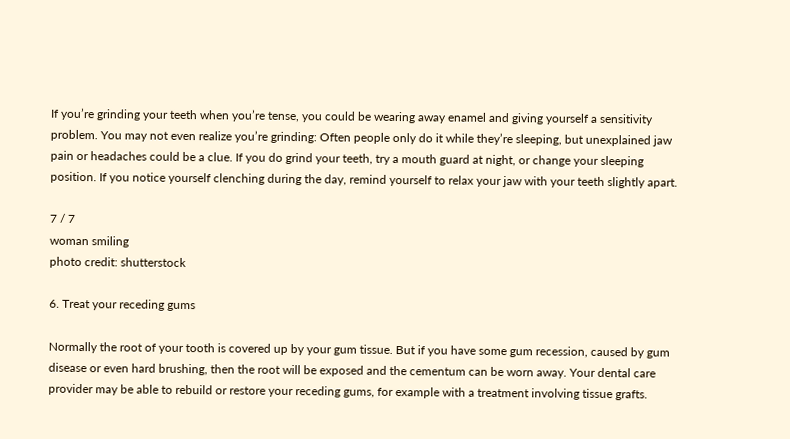If you’re grinding your teeth when you’re tense, you could be wearing away enamel and giving yourself a sensitivity problem. You may not even realize you’re grinding: Often people only do it while they’re sleeping, but unexplained jaw pain or headaches could be a clue. If you do grind your teeth, try a mouth guard at night, or change your sleeping position. If you notice yourself clenching during the day, remind yourself to relax your jaw with your teeth slightly apart.

7 / 7
woman smiling
photo credit: shutterstock

6. Treat your receding gums

Normally the root of your tooth is covered up by your gum tissue. But if you have some gum recession, caused by gum disease or even hard brushing, then the root will be exposed and the cementum can be worn away. Your dental care provider may be able to rebuild or restore your receding gums, for example with a treatment involving tissue grafts.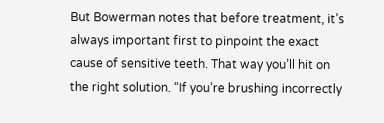But Bowerman notes that before treatment, it’s always important first to pinpoint the exact cause of sensitive teeth. That way you’ll hit on the right solution. “If you’re brushing incorrectly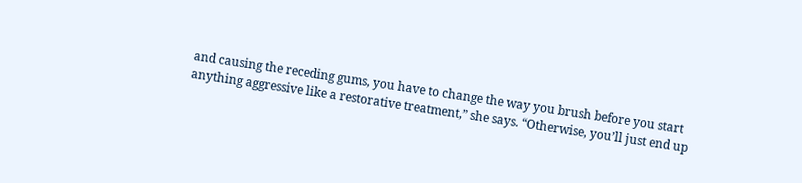and causing the receding gums, you have to change the way you brush before you start anything aggressive like a restorative treatment,” she says. “Otherwise, you’ll just end up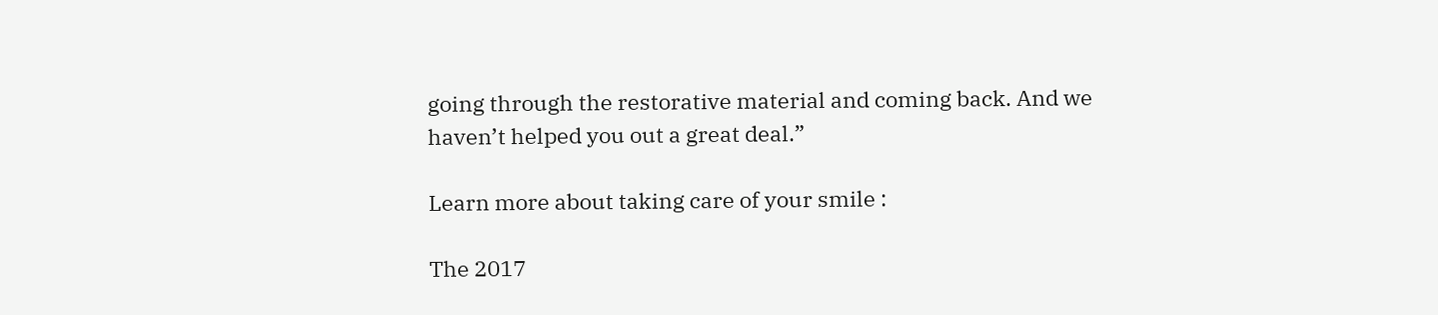going through the restorative material and coming back. And we haven’t helped you out a great deal.”

Learn more about taking care of your smile :

The 2017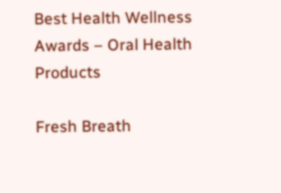Best Health Wellness Awards – Oral Health Products

Fresh Breath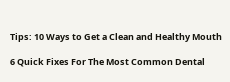Tips: 10 Ways to Get a Clean and Healthy Mouth

6 Quick Fixes For The Most Common Dental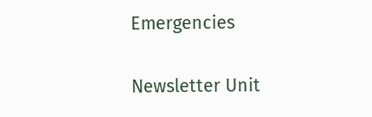Emergencies

Newsletter Unit